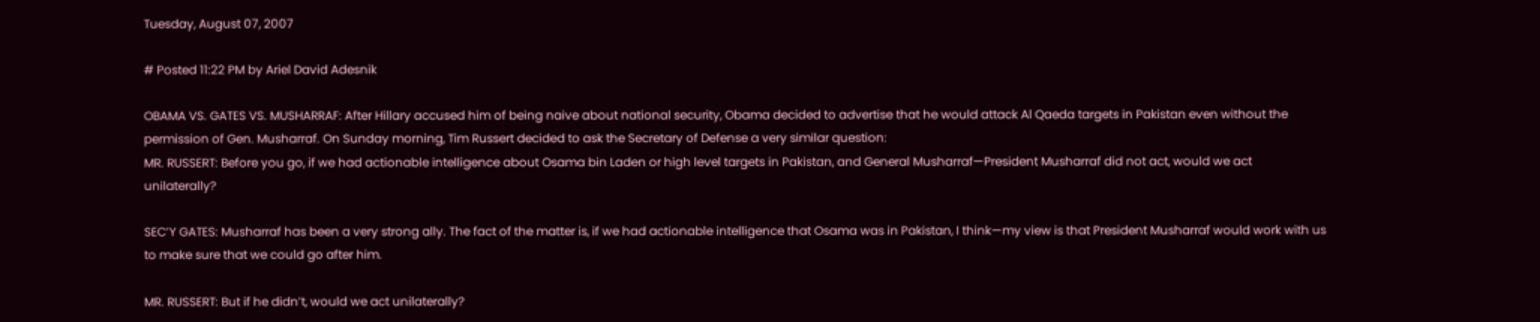Tuesday, August 07, 2007

# Posted 11:22 PM by Ariel David Adesnik

OBAMA VS. GATES VS. MUSHARRAF: After Hillary accused him of being naive about national security, Obama decided to advertise that he would attack Al Qaeda targets in Pakistan even without the permission of Gen. Musharraf. On Sunday morning, Tim Russert decided to ask the Secretary of Defense a very similar question:
MR. RUSSERT: Before you go, if we had actionable intelligence about Osama bin Laden or high level targets in Pakistan, and General Musharraf—President Musharraf did not act, would we act unilaterally?

SEC’Y GATES: Musharraf has been a very strong ally. The fact of the matter is, if we had actionable intelligence that Osama was in Pakistan, I think—my view is that President Musharraf would work with us to make sure that we could go after him.

MR. RUSSERT: But if he didn’t, would we act unilaterally?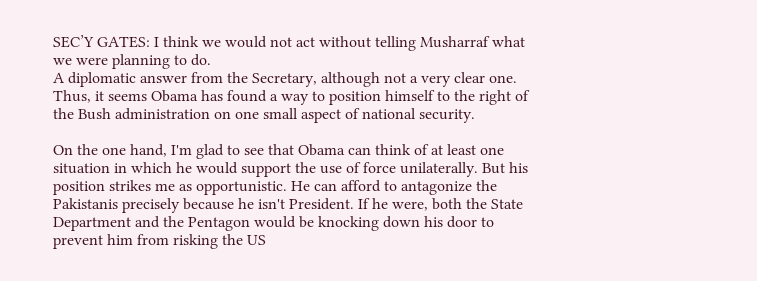SEC’Y GATES: I think we would not act without telling Musharraf what we were planning to do.
A diplomatic answer from the Secretary, although not a very clear one. Thus, it seems Obama has found a way to position himself to the right of the Bush administration on one small aspect of national security.

On the one hand, I'm glad to see that Obama can think of at least one situation in which he would support the use of force unilaterally. But his position strikes me as opportunistic. He can afford to antagonize the Pakistanis precisely because he isn't President. If he were, both the State Department and the Pentagon would be knocking down his door to prevent him from risking the US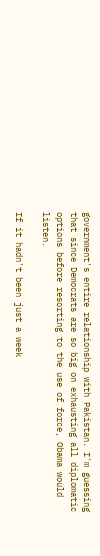government's entire relationship with Pakistan. I'm guessing that since Democrats are so big on exhausting all diplomatic options before resorting to the use of force, Obama would listen.

If it hadn't been just a week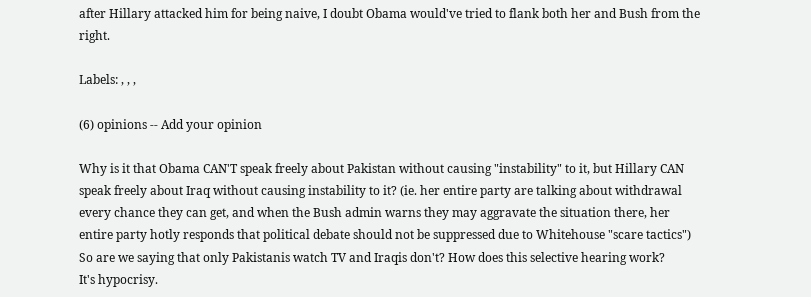after Hillary attacked him for being naive, I doubt Obama would've tried to flank both her and Bush from the right.

Labels: , , ,

(6) opinions -- Add your opinion

Why is it that Obama CAN'T speak freely about Pakistan without causing "instability" to it, but Hillary CAN speak freely about Iraq without causing instability to it? (ie. her entire party are talking about withdrawal every chance they can get, and when the Bush admin warns they may aggravate the situation there, her entire party hotly responds that political debate should not be suppressed due to Whitehouse "scare tactics")
So are we saying that only Pakistanis watch TV and Iraqis don't? How does this selective hearing work?
It's hypocrisy.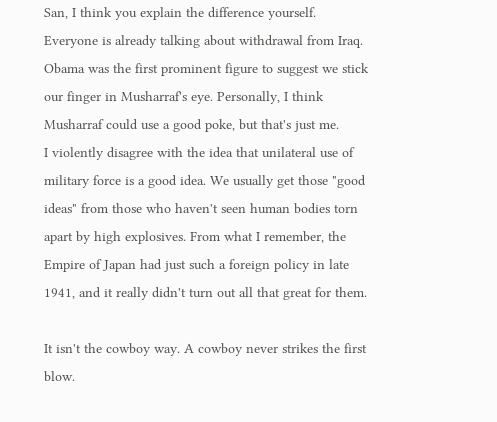San, I think you explain the difference yourself. Everyone is already talking about withdrawal from Iraq. Obama was the first prominent figure to suggest we stick our finger in Musharraf's eye. Personally, I think Musharraf could use a good poke, but that's just me.
I violently disagree with the idea that unilateral use of military force is a good idea. We usually get those "good ideas" from those who haven't seen human bodies torn apart by high explosives. From what I remember, the Empire of Japan had just such a foreign policy in late 1941, and it really didn't turn out all that great for them.

It isn't the cowboy way. A cowboy never strikes the first blow.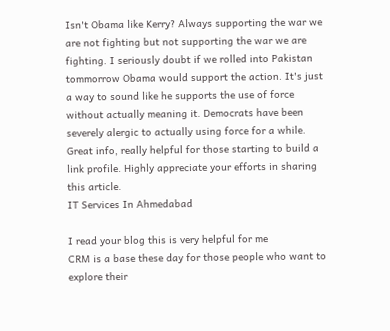Isn't Obama like Kerry? Always supporting the war we are not fighting but not supporting the war we are fighting. I seriously doubt if we rolled into Pakistan tommorrow Obama would support the action. It's just a way to sound like he supports the use of force without actually meaning it. Democrats have been severely alergic to actually using force for a while.
Great info, really helpful for those starting to build a link profile. Highly appreciate your efforts in sharing this article.
IT Services In Ahmedabad

I read your blog this is very helpful for me
CRM is a base these day for those people who want to explore their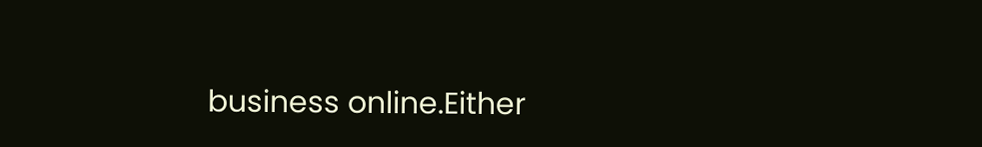business online.Either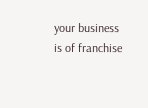your business is of franchise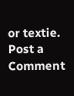or textie.
Post a Comment